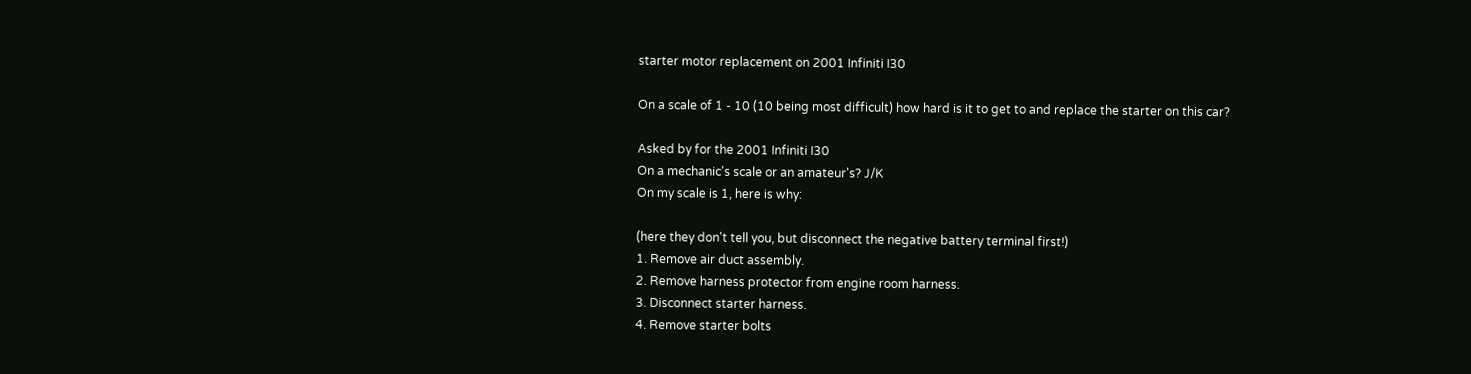starter motor replacement on 2001 Infiniti I30

On a scale of 1 - 10 (10 being most difficult) how hard is it to get to and replace the starter on this car?

Asked by for the 2001 Infiniti I30
On a mechanic's scale or an amateur's? J/K
On my scale is 1, here is why:

(here they don't tell you, but disconnect the negative battery terminal first!)
1. Remove air duct assembly.
2. Remove harness protector from engine room harness.
3. Disconnect starter harness.
4. Remove starter bolts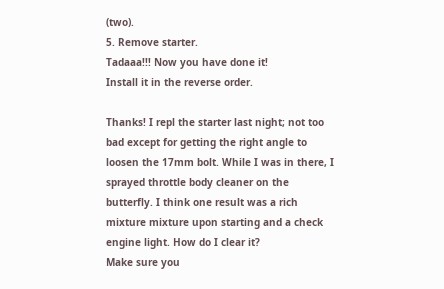(two).
5. Remove starter.
Tadaaa!!! Now you have done it!
Install it in the reverse order.

Thanks! I repl the starter last night; not too bad except for getting the right angle to loosen the 17mm bolt. While I was in there, I sprayed throttle body cleaner on the butterfly. I think one result was a rich mixture mixture upon starting and a check engine light. How do I clear it?
Make sure you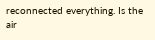reconnected everything. Is the air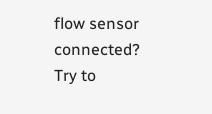flow sensor connected?
Try to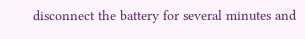disconnect the battery for several minutes and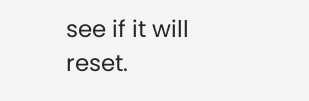see if it will reset.